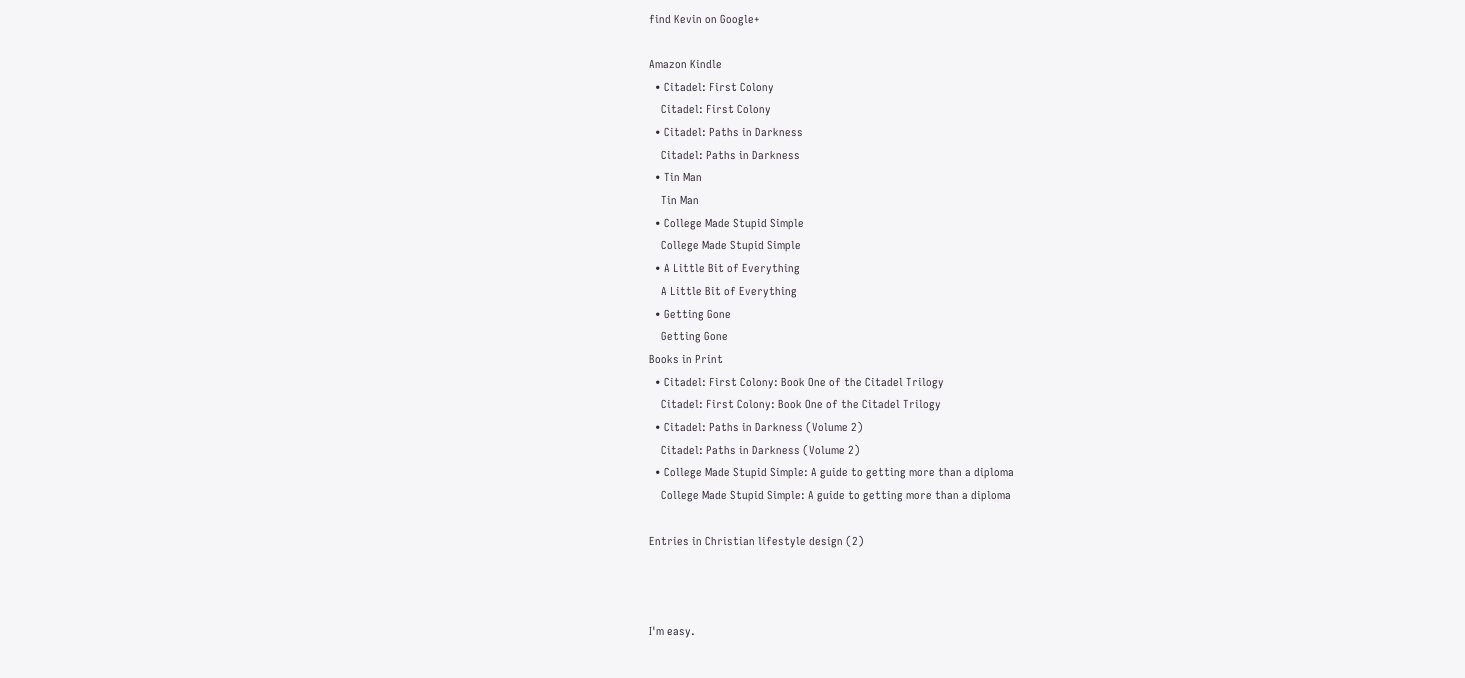find Kevin on Google+

Amazon Kindle
  • Citadel: First Colony
    Citadel: First Colony
  • Citadel: Paths in Darkness
    Citadel: Paths in Darkness
  • Tin Man
    Tin Man
  • College Made Stupid Simple
    College Made Stupid Simple
  • A Little Bit of Everything
    A Little Bit of Everything
  • Getting Gone
    Getting Gone
Books in Print
  • Citadel: First Colony: Book One of the Citadel Trilogy
    Citadel: First Colony: Book One of the Citadel Trilogy
  • Citadel: Paths in Darkness (Volume 2)
    Citadel: Paths in Darkness (Volume 2)
  • College Made Stupid Simple: A guide to getting more than a diploma
    College Made Stupid Simple: A guide to getting more than a diploma

Entries in Christian lifestyle design (2)



I'm easy.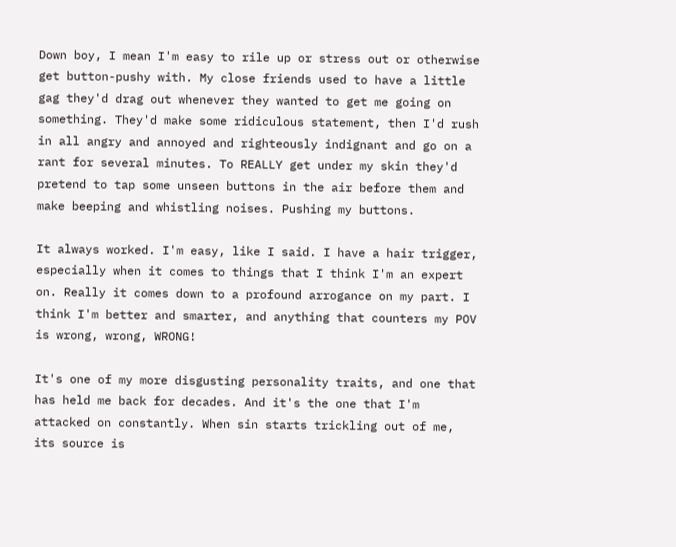Down boy, I mean I'm easy to rile up or stress out or otherwise get button-pushy with. My close friends used to have a little gag they'd drag out whenever they wanted to get me going on something. They'd make some ridiculous statement, then I'd rush in all angry and annoyed and righteously indignant and go on a rant for several minutes. To REALLY get under my skin they'd pretend to tap some unseen buttons in the air before them and make beeping and whistling noises. Pushing my buttons.

It always worked. I'm easy, like I said. I have a hair trigger, especially when it comes to things that I think I'm an expert on. Really it comes down to a profound arrogance on my part. I think I'm better and smarter, and anything that counters my POV is wrong, wrong, WRONG!

It's one of my more disgusting personality traits, and one that has held me back for decades. And it's the one that I'm attacked on constantly. When sin starts trickling out of me, its source is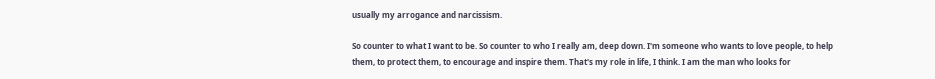usually my arrogance and narcissism.

So counter to what I want to be. So counter to who I really am, deep down. I'm someone who wants to love people, to help them, to protect them, to encourage and inspire them. That's my role in life, I think. I am the man who looks for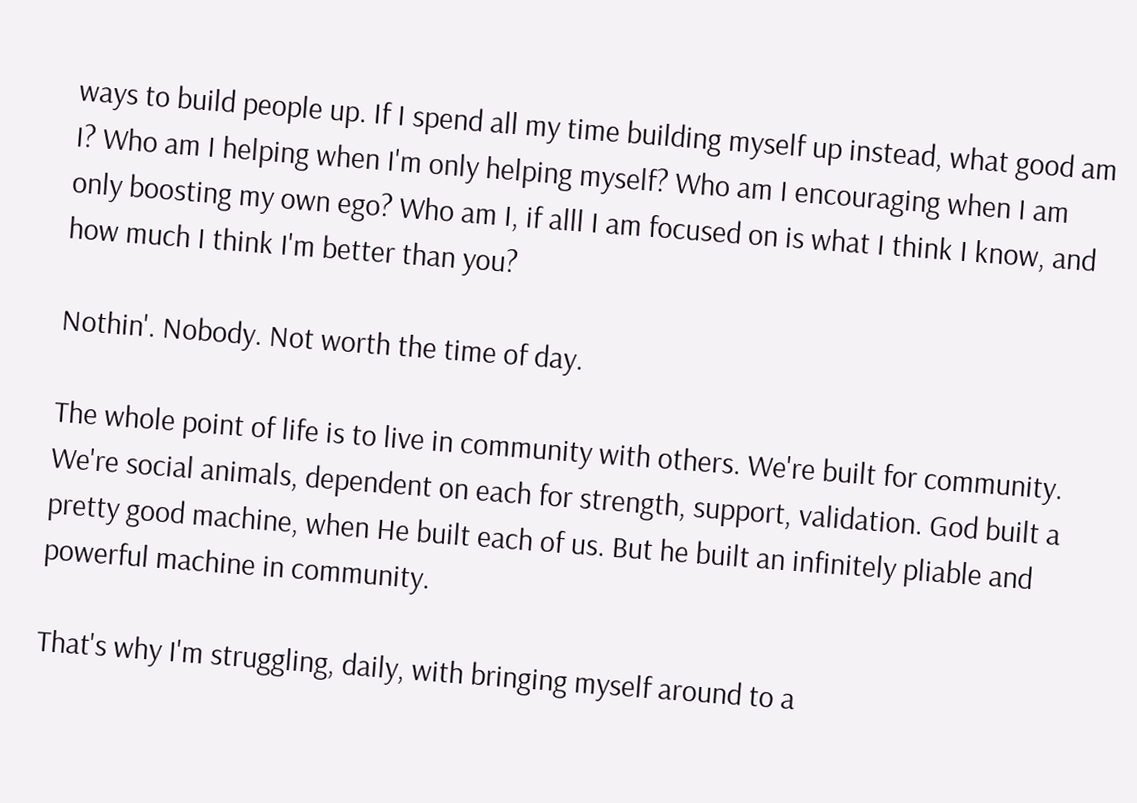ways to build people up. If I spend all my time building myself up instead, what good am I? Who am I helping when I'm only helping myself? Who am I encouraging when I am only boosting my own ego? Who am I, if alll I am focused on is what I think I know, and how much I think I'm better than you?

Nothin'. Nobody. Not worth the time of day.

The whole point of life is to live in community with others. We're built for community. We're social animals, dependent on each for strength, support, validation. God built a pretty good machine, when He built each of us. But he built an infinitely pliable and powerful machine in community.

That's why I'm struggling, daily, with bringing myself around to a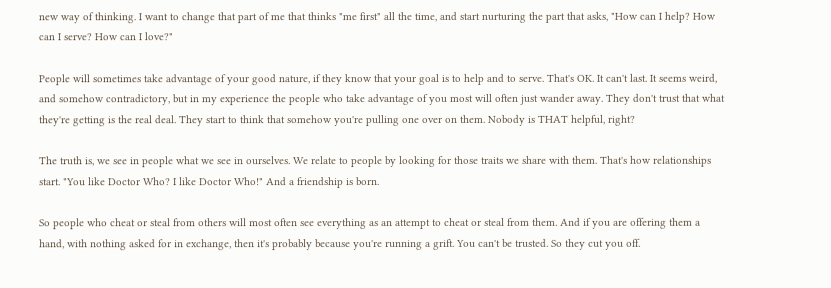new way of thinking. I want to change that part of me that thinks "me first" all the time, and start nurturing the part that asks, "How can I help? How can I serve? How can I love?"

People will sometimes take advantage of your good nature, if they know that your goal is to help and to serve. That's OK. It can't last. It seems weird, and somehow contradictory, but in my experience the people who take advantage of you most will often just wander away. They don't trust that what they're getting is the real deal. They start to think that somehow you're pulling one over on them. Nobody is THAT helpful, right?

The truth is, we see in people what we see in ourselves. We relate to people by looking for those traits we share with them. That's how relationships start. "You like Doctor Who? I like Doctor Who!" And a friendship is born.

So people who cheat or steal from others will most often see everything as an attempt to cheat or steal from them. And if you are offering them a hand, with nothing asked for in exchange, then it's probably because you're running a grift. You can't be trusted. So they cut you off.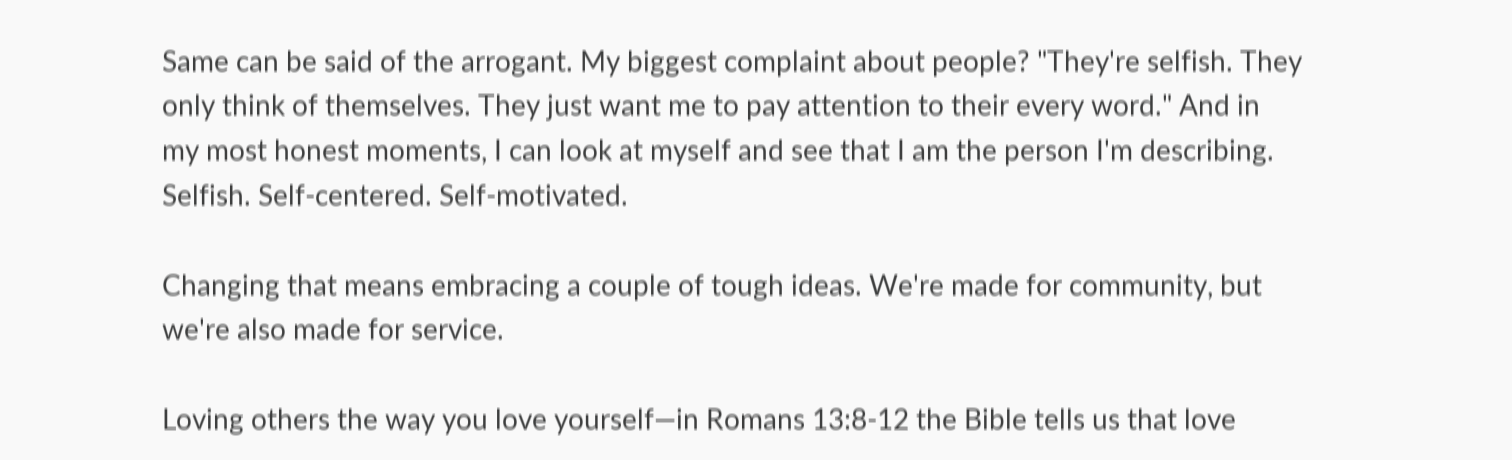Same can be said of the arrogant. My biggest complaint about people? "They're selfish. They only think of themselves. They just want me to pay attention to their every word." And in my most honest moments, I can look at myself and see that I am the person I'm describing. Selfish. Self-centered. Self-motivated.

Changing that means embracing a couple of tough ideas. We're made for community, but we're also made for service.

Loving others the way you love yourself—in Romans 13:8-12 the Bible tells us that love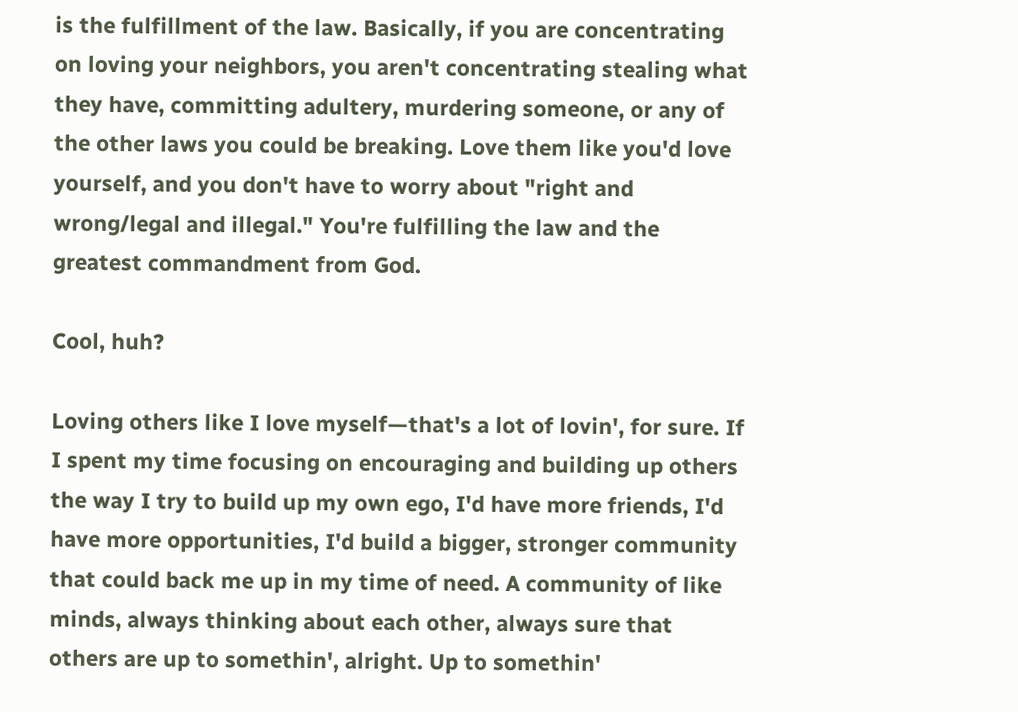is the fulfillment of the law. Basically, if you are concentrating on loving your neighbors, you aren't concentrating stealing what they have, committing adultery, murdering someone, or any of the other laws you could be breaking. Love them like you'd love yourself, and you don't have to worry about "right and wrong/legal and illegal." You're fulfilling the law and the greatest commandment from God.

Cool, huh?

Loving others like I love myself—that's a lot of lovin', for sure. If I spent my time focusing on encouraging and building up others the way I try to build up my own ego, I'd have more friends, I'd have more opportunities, I'd build a bigger, stronger community that could back me up in my time of need. A community of like minds, always thinking about each other, always sure that others are up to somethin', alright. Up to somethin'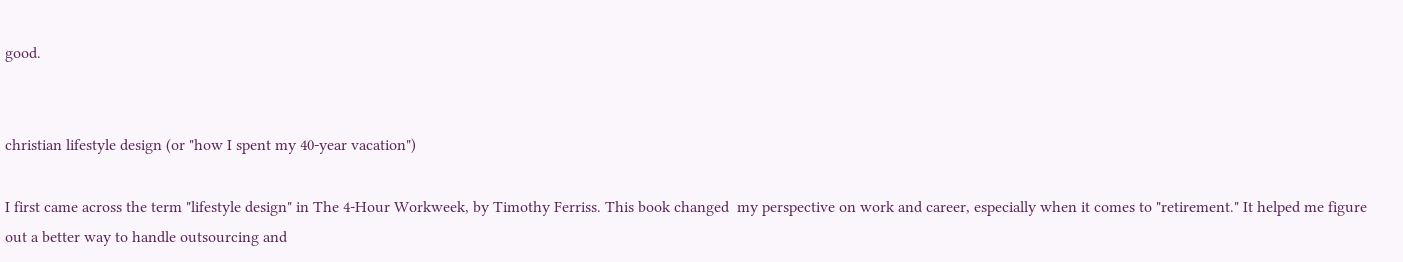good.


christian lifestyle design (or "how I spent my 40-year vacation")

I first came across the term "lifestyle design" in The 4-Hour Workweek, by Timothy Ferriss. This book changed  my perspective on work and career, especially when it comes to "retirement." It helped me figure out a better way to handle outsourcing and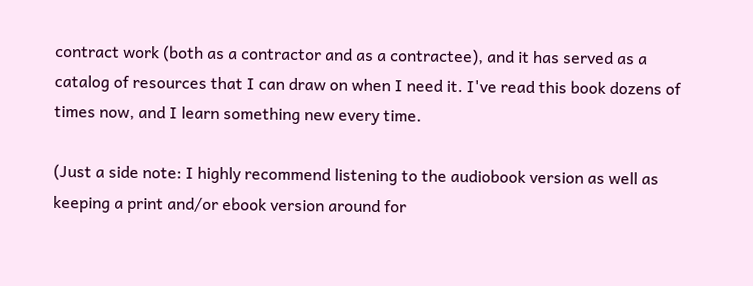contract work (both as a contractor and as a contractee), and it has served as a catalog of resources that I can draw on when I need it. I've read this book dozens of times now, and I learn something new every time.

(Just a side note: I highly recommend listening to the audiobook version as well as keeping a print and/or ebook version around for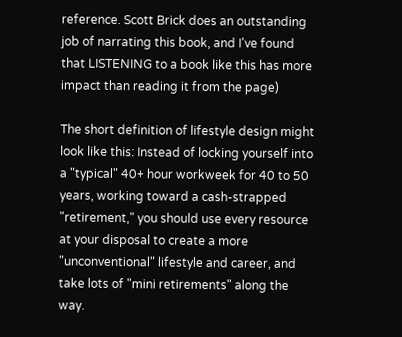reference. Scott Brick does an outstanding job of narrating this book, and I've found that LISTENING to a book like this has more impact than reading it from the page)

The short definition of lifestyle design might look like this: Instead of locking yourself into a "typical" 40+ hour workweek for 40 to 50 years, working toward a cash-strapped "retirement," you should use every resource at your disposal to create a more "unconventional" lifestyle and career, and take lots of "mini retirements" along the way.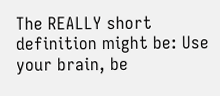The REALLY short definition might be: Use your brain, be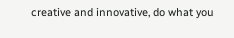creative and innovative, do what you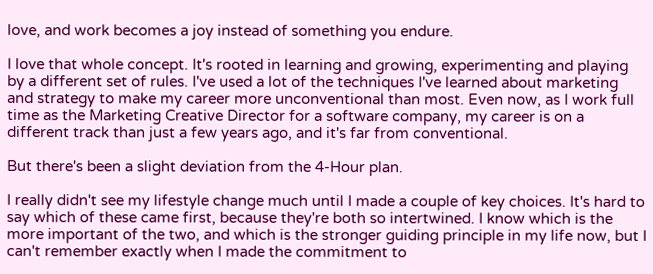love, and work becomes a joy instead of something you endure.

I love that whole concept. It's rooted in learning and growing, experimenting and playing by a different set of rules. I've used a lot of the techniques I've learned about marketing and strategy to make my career more unconventional than most. Even now, as I work full time as the Marketing Creative Director for a software company, my career is on a different track than just a few years ago, and it's far from conventional.

But there's been a slight deviation from the 4-Hour plan.

I really didn't see my lifestyle change much until I made a couple of key choices. It's hard to say which of these came first, because they're both so intertwined. I know which is the more important of the two, and which is the stronger guiding principle in my life now, but I can't remember exactly when I made the commitment to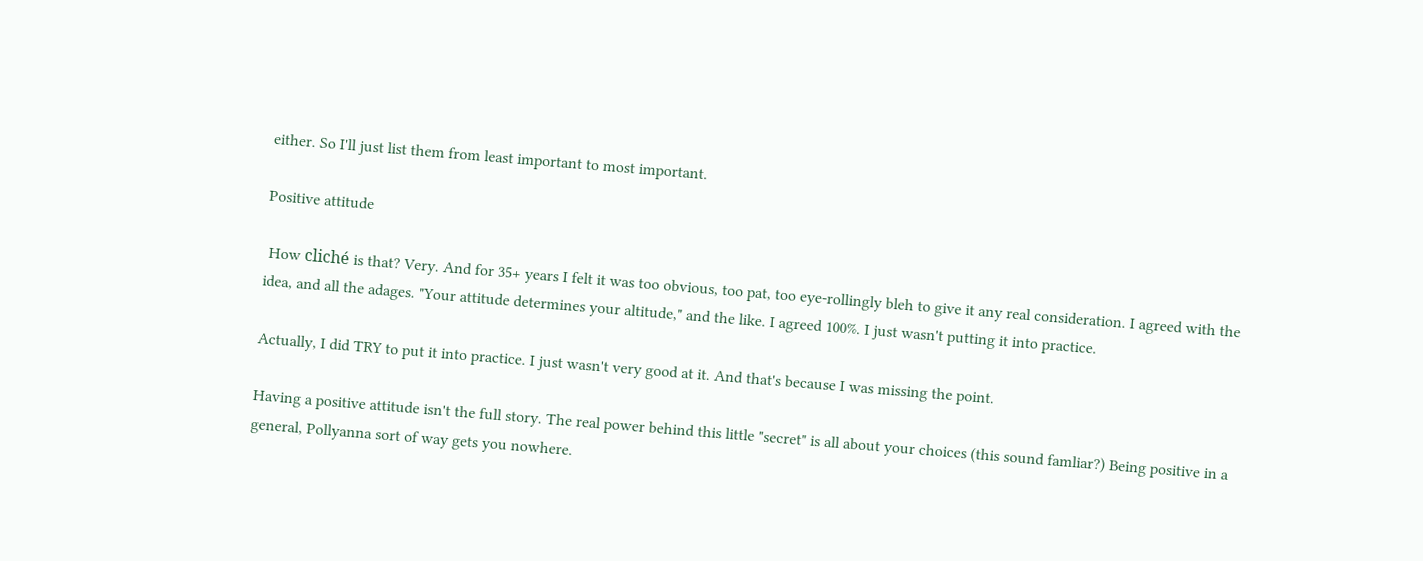either. So I'll just list them from least important to most important.

Positive attitude

 How cliché is that? Very. And for 35+ years I felt it was too obvious, too pat, too eye-rollingly bleh to give it any real consideration. I agreed with the idea, and all the adages. "Your attitude determines your altitude," and the like. I agreed 100%. I just wasn't putting it into practice.

Actually, I did TRY to put it into practice. I just wasn't very good at it. And that's because I was missing the point.

Having a positive attitude isn't the full story. The real power behind this little "secret" is all about your choices (this sound famliar?) Being positive in a general, Pollyanna sort of way gets you nowhere.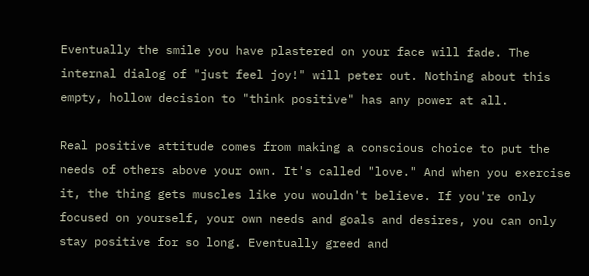Eventually the smile you have plastered on your face will fade. The internal dialog of "just feel joy!" will peter out. Nothing about this empty, hollow decision to "think positive" has any power at all.

Real positive attitude comes from making a conscious choice to put the needs of others above your own. It's called "love." And when you exercise it, the thing gets muscles like you wouldn't believe. If you're only focused on yourself, your own needs and goals and desires, you can only stay positive for so long. Eventually greed and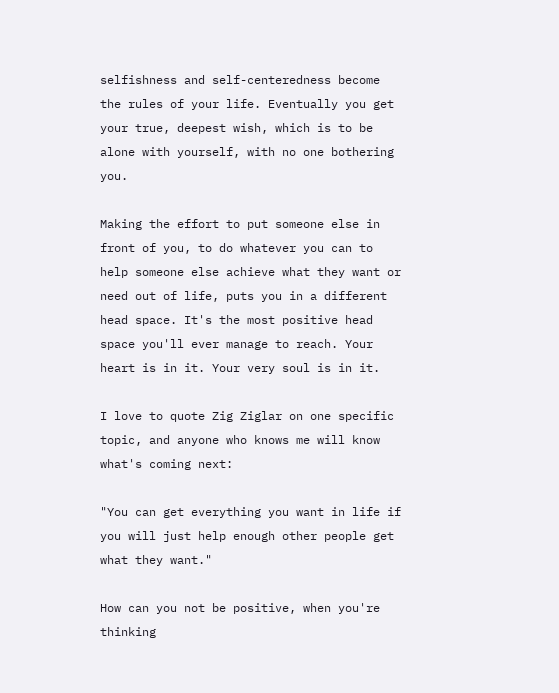selfishness and self-centeredness become the rules of your life. Eventually you get your true, deepest wish, which is to be alone with yourself, with no one bothering you.

Making the effort to put someone else in front of you, to do whatever you can to help someone else achieve what they want or need out of life, puts you in a different head space. It's the most positive head space you'll ever manage to reach. Your heart is in it. Your very soul is in it.

I love to quote Zig Ziglar on one specific topic, and anyone who knows me will know what's coming next:

"You can get everything you want in life if you will just help enough other people get what they want."

How can you not be positive, when you're thinking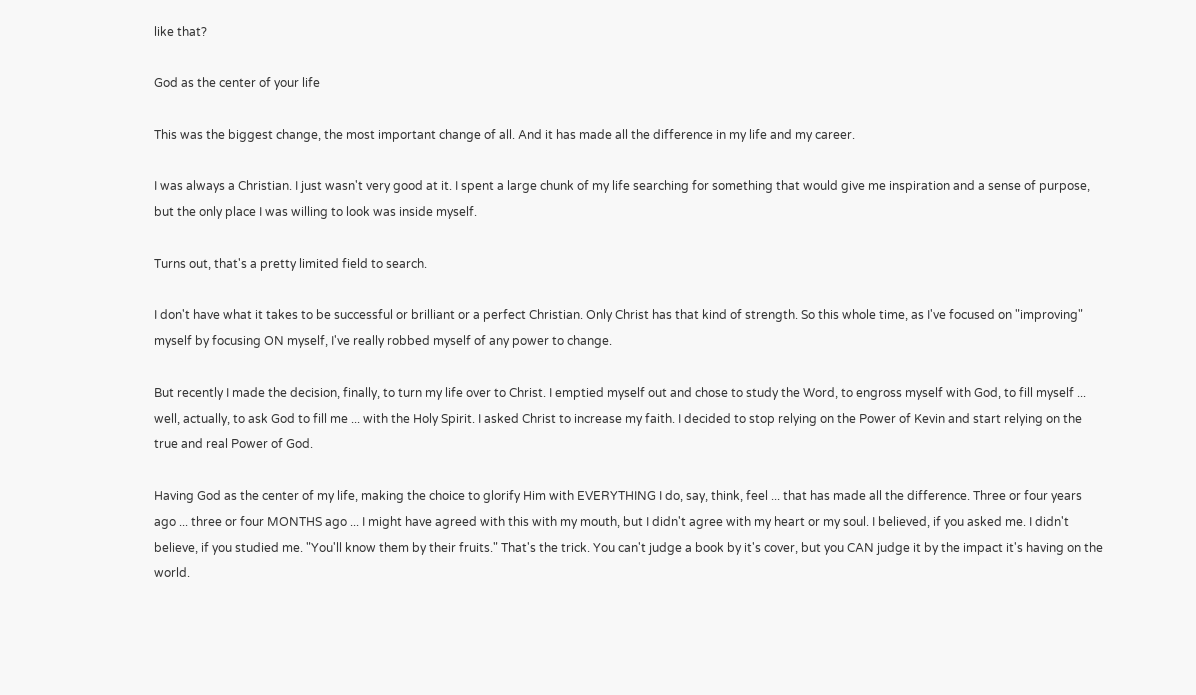like that?

God as the center of your life

This was the biggest change, the most important change of all. And it has made all the difference in my life and my career.

I was always a Christian. I just wasn't very good at it. I spent a large chunk of my life searching for something that would give me inspiration and a sense of purpose, but the only place I was willing to look was inside myself.

Turns out, that's a pretty limited field to search.

I don't have what it takes to be successful or brilliant or a perfect Christian. Only Christ has that kind of strength. So this whole time, as I've focused on "improving" myself by focusing ON myself, I've really robbed myself of any power to change.

But recently I made the decision, finally, to turn my life over to Christ. I emptied myself out and chose to study the Word, to engross myself with God, to fill myself ... well, actually, to ask God to fill me ... with the Holy Spirit. I asked Christ to increase my faith. I decided to stop relying on the Power of Kevin and start relying on the true and real Power of God.

Having God as the center of my life, making the choice to glorify Him with EVERYTHING I do, say, think, feel ... that has made all the difference. Three or four years ago ... three or four MONTHS ago ... I might have agreed with this with my mouth, but I didn't agree with my heart or my soul. I believed, if you asked me. I didn't believe, if you studied me. "You'll know them by their fruits." That's the trick. You can't judge a book by it's cover, but you CAN judge it by the impact it's having on the world.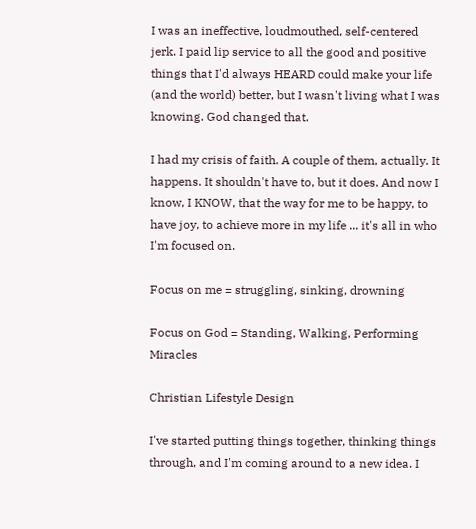I was an ineffective, loudmouthed, self-centered jerk. I paid lip service to all the good and positive things that I'd always HEARD could make your life (and the world) better, but I wasn't living what I was knowing. God changed that.

I had my crisis of faith. A couple of them, actually. It happens. It shouldn't have to, but it does. And now I know, I KNOW, that the way for me to be happy, to have joy, to achieve more in my life ... it's all in who I'm focused on.

Focus on me = struggling, sinking, drowning

Focus on God = Standing, Walking, Performing Miracles

Christian Lifestyle Design

I've started putting things together, thinking things through, and I'm coming around to a new idea. I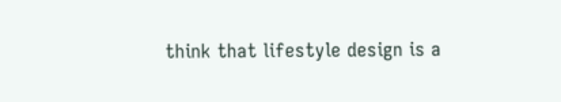think that lifestyle design is a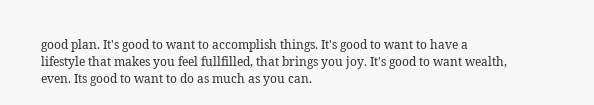good plan. It's good to want to accomplish things. It's good to want to have a lifestyle that makes you feel fullfilled, that brings you joy. It's good to want wealth, even. Its good to want to do as much as you can.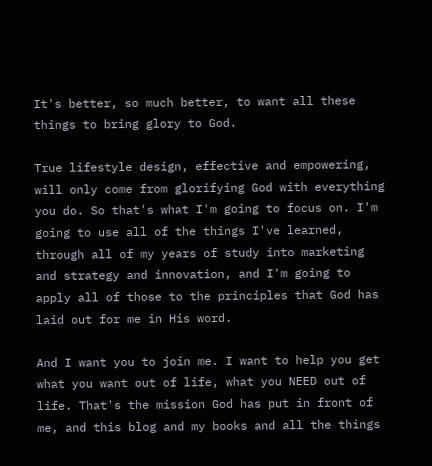It's better, so much better, to want all these things to bring glory to God.

True lifestyle design, effective and empowering, will only come from glorifying God with everything you do. So that's what I'm going to focus on. I'm going to use all of the things I've learned, through all of my years of study into marketing and strategy and innovation, and I'm going to apply all of those to the principles that God has laid out for me in His word.

And I want you to join me. I want to help you get what you want out of life, what you NEED out of life. That's the mission God has put in front of me, and this blog and my books and all the things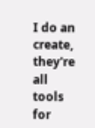I do an create, they're all tools for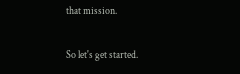that mission.

So let's get started.